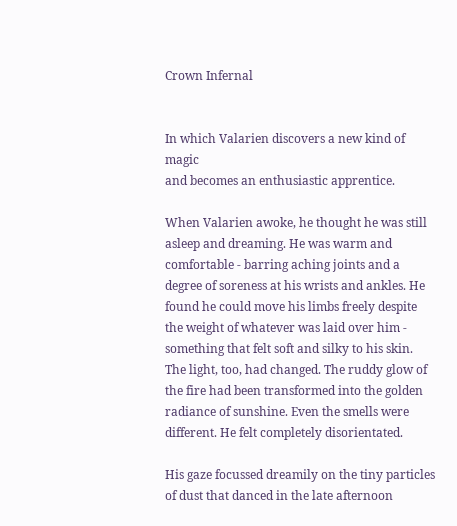Crown Infernal


In which Valarien discovers a new kind of magic
and becomes an enthusiastic apprentice.

When Valarien awoke, he thought he was still asleep and dreaming. He was warm and comfortable - barring aching joints and a degree of soreness at his wrists and ankles. He found he could move his limbs freely despite the weight of whatever was laid over him - something that felt soft and silky to his skin. The light, too, had changed. The ruddy glow of the fire had been transformed into the golden radiance of sunshine. Even the smells were different. He felt completely disorientated.

His gaze focussed dreamily on the tiny particles of dust that danced in the late afternoon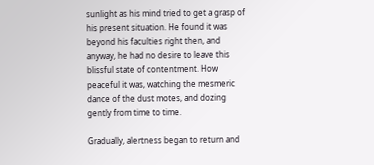sunlight as his mind tried to get a grasp of his present situation. He found it was beyond his faculties right then, and anyway, he had no desire to leave this blissful state of contentment. How peaceful it was, watching the mesmeric dance of the dust motes, and dozing gently from time to time.

Gradually, alertness began to return and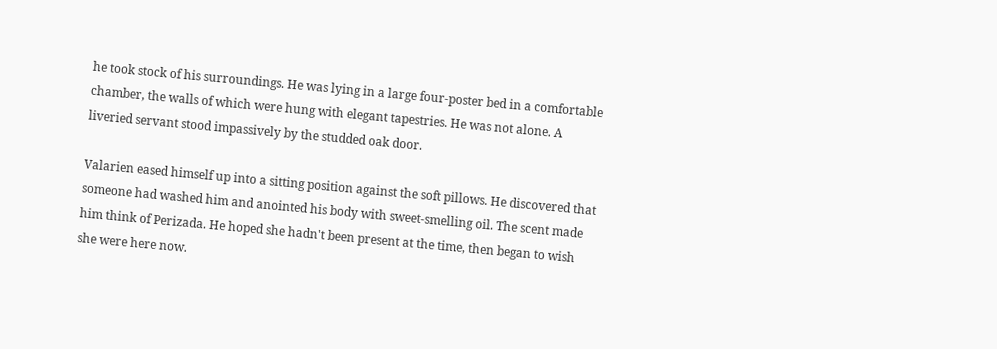he took stock of his surroundings. He was lying in a large four-poster bed in a comfortable chamber, the walls of which were hung with elegant tapestries. He was not alone. A liveried servant stood impassively by the studded oak door.

Valarien eased himself up into a sitting position against the soft pillows. He discovered that someone had washed him and anointed his body with sweet-smelling oil. The scent made him think of Perizada. He hoped she hadn't been present at the time, then began to wish she were here now.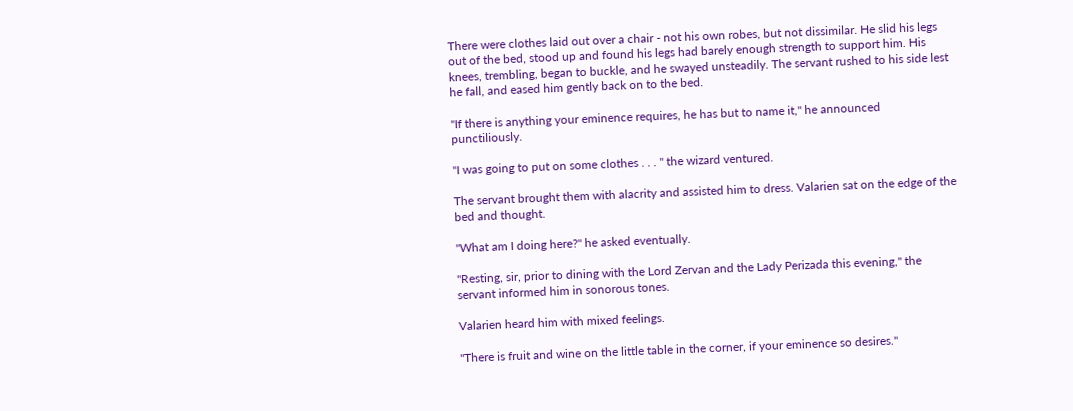There were clothes laid out over a chair - not his own robes, but not dissimilar. He slid his legs out of the bed, stood up and found his legs had barely enough strength to support him. His knees, trembling, began to buckle, and he swayed unsteadily. The servant rushed to his side lest he fall, and eased him gently back on to the bed.

"If there is anything your eminence requires, he has but to name it," he announced punctiliously.

"I was going to put on some clothes . . . " the wizard ventured.

The servant brought them with alacrity and assisted him to dress. Valarien sat on the edge of the bed and thought.

"What am I doing here?" he asked eventually.

"Resting, sir, prior to dining with the Lord Zervan and the Lady Perizada this evening," the servant informed him in sonorous tones.

Valarien heard him with mixed feelings.

"There is fruit and wine on the little table in the corner, if your eminence so desires."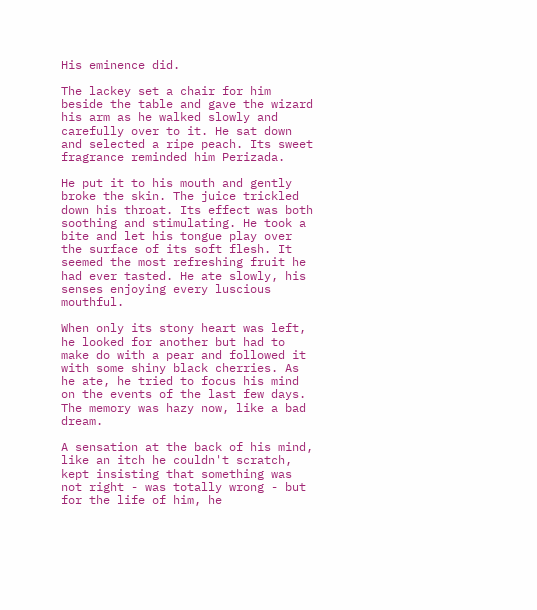His eminence did.

The lackey set a chair for him beside the table and gave the wizard his arm as he walked slowly and carefully over to it. He sat down and selected a ripe peach. Its sweet fragrance reminded him Perizada.

He put it to his mouth and gently broke the skin. The juice trickled down his throat. Its effect was both soothing and stimulating. He took a bite and let his tongue play over the surface of its soft flesh. It seemed the most refreshing fruit he had ever tasted. He ate slowly, his senses enjoying every luscious mouthful.

When only its stony heart was left, he looked for another but had to make do with a pear and followed it with some shiny black cherries. As he ate, he tried to focus his mind on the events of the last few days. The memory was hazy now, like a bad dream.

A sensation at the back of his mind, like an itch he couldn't scratch, kept insisting that something was not right - was totally wrong - but for the life of him, he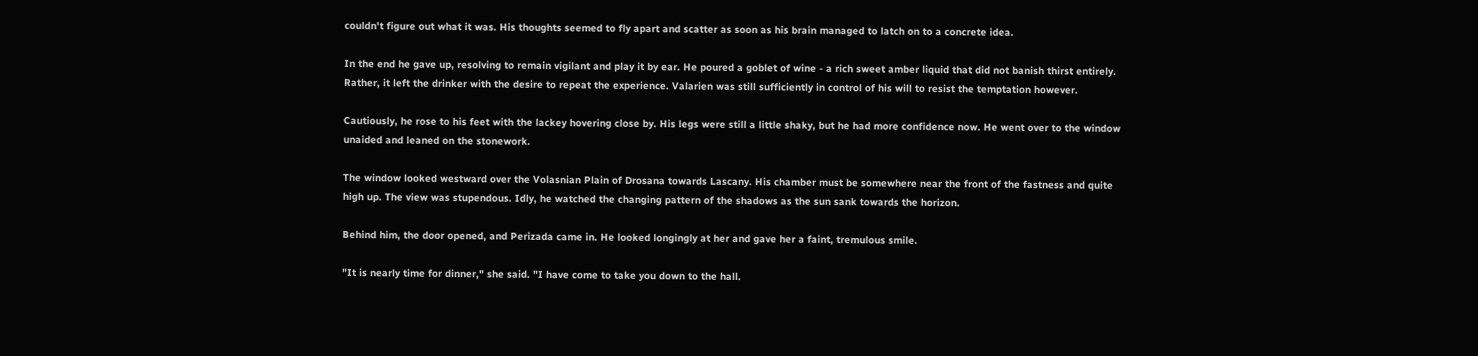couldn't figure out what it was. His thoughts seemed to fly apart and scatter as soon as his brain managed to latch on to a concrete idea.

In the end he gave up, resolving to remain vigilant and play it by ear. He poured a goblet of wine - a rich sweet amber liquid that did not banish thirst entirely. Rather, it left the drinker with the desire to repeat the experience. Valarien was still sufficiently in control of his will to resist the temptation however.

Cautiously, he rose to his feet with the lackey hovering close by. His legs were still a little shaky, but he had more confidence now. He went over to the window unaided and leaned on the stonework.

The window looked westward over the Volasnian Plain of Drosana towards Lascany. His chamber must be somewhere near the front of the fastness and quite high up. The view was stupendous. Idly, he watched the changing pattern of the shadows as the sun sank towards the horizon.

Behind him, the door opened, and Perizada came in. He looked longingly at her and gave her a faint, tremulous smile.

"It is nearly time for dinner," she said. "I have come to take you down to the hall.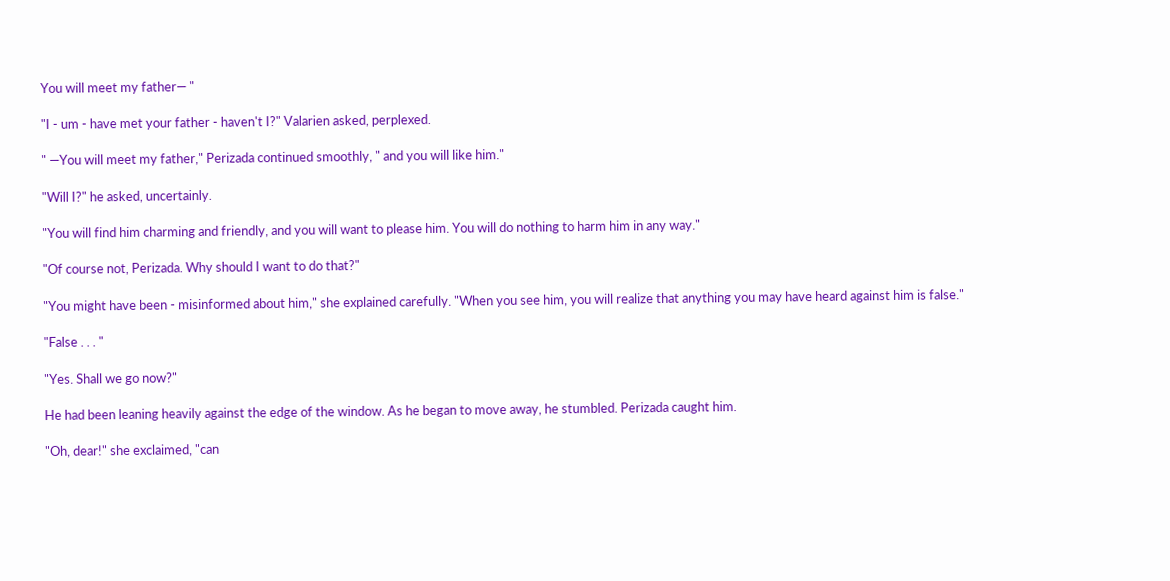You will meet my father— "

"I - um - have met your father - haven't I?" Valarien asked, perplexed.

" —You will meet my father," Perizada continued smoothly, " and you will like him."

"Will I?" he asked, uncertainly.

"You will find him charming and friendly, and you will want to please him. You will do nothing to harm him in any way."

"Of course not, Perizada. Why should I want to do that?"

"You might have been - misinformed about him," she explained carefully. "When you see him, you will realize that anything you may have heard against him is false."

"False . . . "

"Yes. Shall we go now?"

He had been leaning heavily against the edge of the window. As he began to move away, he stumbled. Perizada caught him.

"Oh, dear!" she exclaimed, "can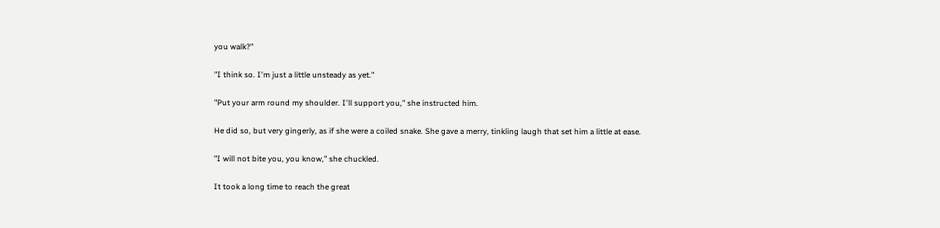you walk?"

"I think so. I'm just a little unsteady as yet."

"Put your arm round my shoulder. I'll support you," she instructed him.

He did so, but very gingerly, as if she were a coiled snake. She gave a merry, tinkling laugh that set him a little at ease.

"I will not bite you, you know," she chuckled.

It took a long time to reach the great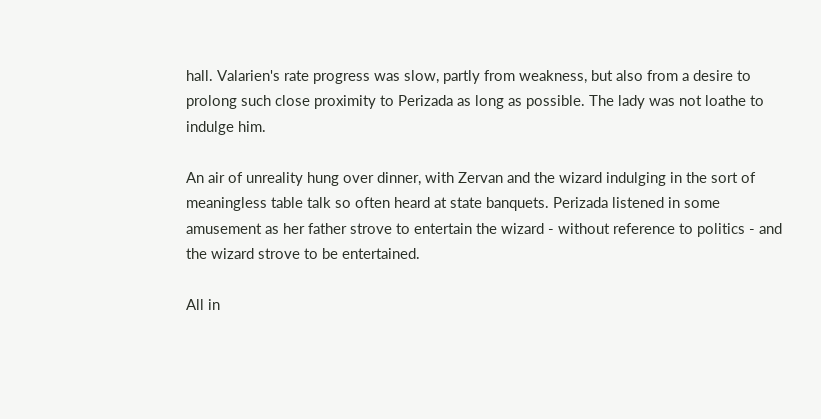hall. Valarien's rate progress was slow, partly from weakness, but also from a desire to prolong such close proximity to Perizada as long as possible. The lady was not loathe to indulge him.

An air of unreality hung over dinner, with Zervan and the wizard indulging in the sort of meaningless table talk so often heard at state banquets. Perizada listened in some amusement as her father strove to entertain the wizard - without reference to politics - and the wizard strove to be entertained.

All in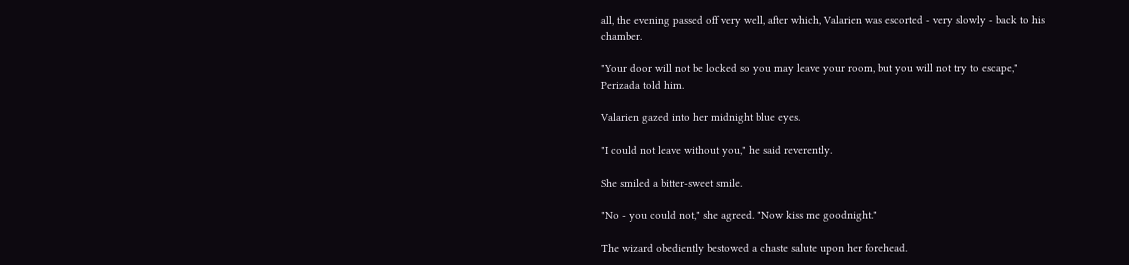all, the evening passed off very well, after which, Valarien was escorted - very slowly - back to his chamber.

"Your door will not be locked so you may leave your room, but you will not try to escape," Perizada told him.

Valarien gazed into her midnight blue eyes.

"I could not leave without you," he said reverently.

She smiled a bitter-sweet smile.

"No - you could not," she agreed. "Now kiss me goodnight."

The wizard obediently bestowed a chaste salute upon her forehead.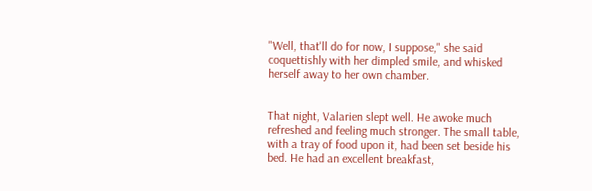"Well, that'll do for now, I suppose," she said coquettishly with her dimpled smile, and whisked herself away to her own chamber.


That night, Valarien slept well. He awoke much refreshed and feeling much stronger. The small table, with a tray of food upon it, had been set beside his bed. He had an excellent breakfast,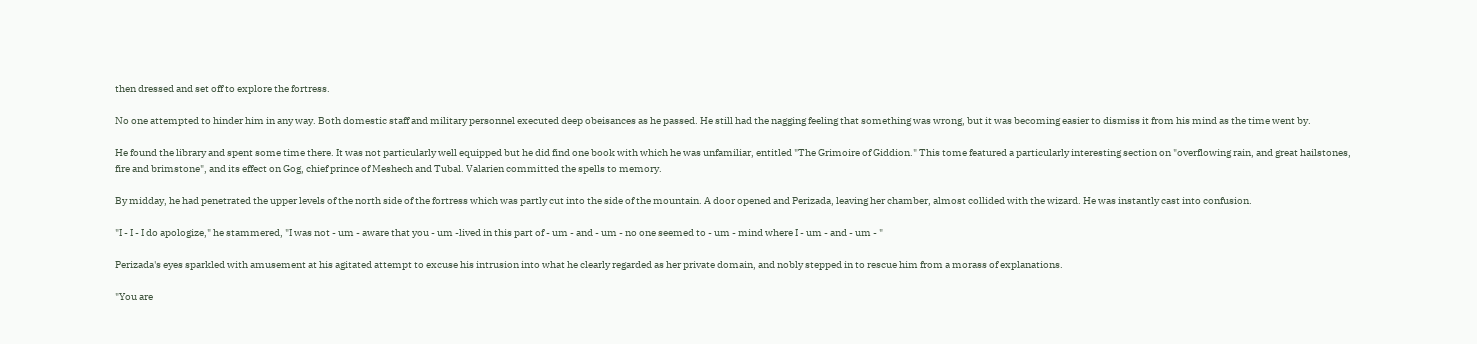then dressed and set off to explore the fortress.

No one attempted to hinder him in any way. Both domestic staff and military personnel executed deep obeisances as he passed. He still had the nagging feeling that something was wrong, but it was becoming easier to dismiss it from his mind as the time went by.

He found the library and spent some time there. It was not particularly well equipped but he did find one book with which he was unfamiliar, entitled "The Grimoire of Giddion." This tome featured a particularly interesting section on "overflowing rain, and great hailstones, fire and brimstone", and its effect on Gog, chief prince of Meshech and Tubal. Valarien committed the spells to memory.

By midday, he had penetrated the upper levels of the north side of the fortress which was partly cut into the side of the mountain. A door opened and Perizada, leaving her chamber, almost collided with the wizard. He was instantly cast into confusion.

"I - I - I do apologize," he stammered, "I was not - um - aware that you - um -lived in this part of - um - and - um - no one seemed to - um - mind where I - um - and - um - "

Perizada's eyes sparkled with amusement at his agitated attempt to excuse his intrusion into what he clearly regarded as her private domain, and nobly stepped in to rescue him from a morass of explanations.

"You are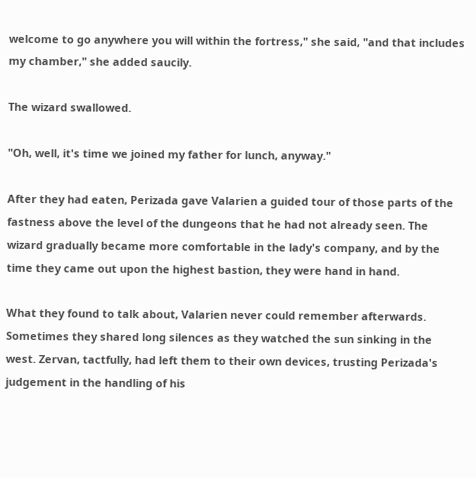welcome to go anywhere you will within the fortress," she said, "and that includes my chamber," she added saucily.

The wizard swallowed.

"Oh, well, it's time we joined my father for lunch, anyway."

After they had eaten, Perizada gave Valarien a guided tour of those parts of the fastness above the level of the dungeons that he had not already seen. The wizard gradually became more comfortable in the lady's company, and by the time they came out upon the highest bastion, they were hand in hand.

What they found to talk about, Valarien never could remember afterwards. Sometimes they shared long silences as they watched the sun sinking in the west. Zervan, tactfully, had left them to their own devices, trusting Perizada's judgement in the handling of his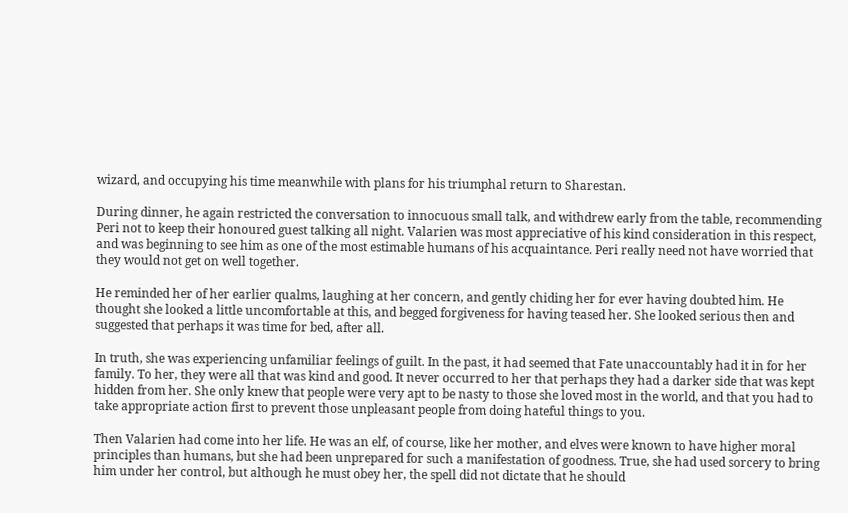wizard, and occupying his time meanwhile with plans for his triumphal return to Sharestan.

During dinner, he again restricted the conversation to innocuous small talk, and withdrew early from the table, recommending Peri not to keep their honoured guest talking all night. Valarien was most appreciative of his kind consideration in this respect, and was beginning to see him as one of the most estimable humans of his acquaintance. Peri really need not have worried that they would not get on well together.

He reminded her of her earlier qualms, laughing at her concern, and gently chiding her for ever having doubted him. He thought she looked a little uncomfortable at this, and begged forgiveness for having teased her. She looked serious then and suggested that perhaps it was time for bed, after all.

In truth, she was experiencing unfamiliar feelings of guilt. In the past, it had seemed that Fate unaccountably had it in for her family. To her, they were all that was kind and good. It never occurred to her that perhaps they had a darker side that was kept hidden from her. She only knew that people were very apt to be nasty to those she loved most in the world, and that you had to take appropriate action first to prevent those unpleasant people from doing hateful things to you.

Then Valarien had come into her life. He was an elf, of course, like her mother, and elves were known to have higher moral principles than humans, but she had been unprepared for such a manifestation of goodness. True, she had used sorcery to bring him under her control, but although he must obey her, the spell did not dictate that he should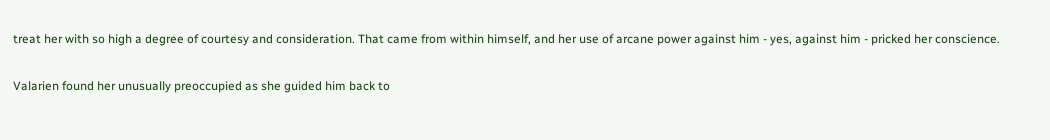treat her with so high a degree of courtesy and consideration. That came from within himself, and her use of arcane power against him - yes, against him - pricked her conscience.

Valarien found her unusually preoccupied as she guided him back to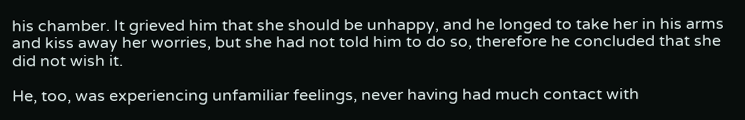his chamber. It grieved him that she should be unhappy, and he longed to take her in his arms and kiss away her worries, but she had not told him to do so, therefore he concluded that she did not wish it.

He, too, was experiencing unfamiliar feelings, never having had much contact with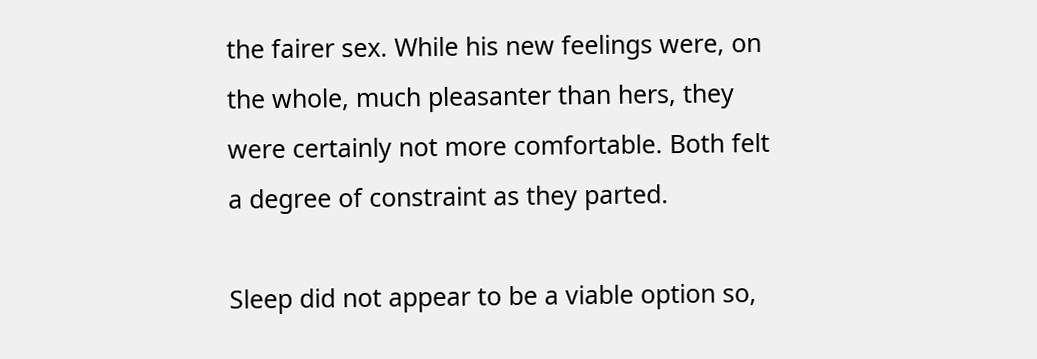the fairer sex. While his new feelings were, on the whole, much pleasanter than hers, they were certainly not more comfortable. Both felt a degree of constraint as they parted.

Sleep did not appear to be a viable option so,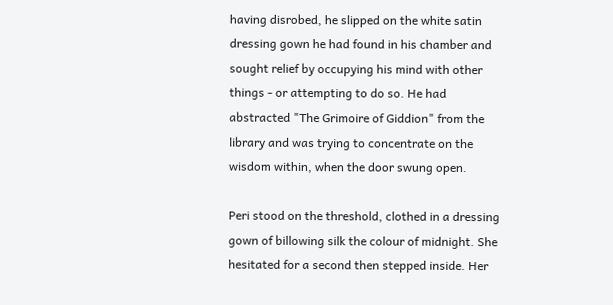having disrobed, he slipped on the white satin dressing gown he had found in his chamber and sought relief by occupying his mind with other things - or attempting to do so. He had abstracted "The Grimoire of Giddion" from the library and was trying to concentrate on the wisdom within, when the door swung open.

Peri stood on the threshold, clothed in a dressing gown of billowing silk the colour of midnight. She hesitated for a second then stepped inside. Her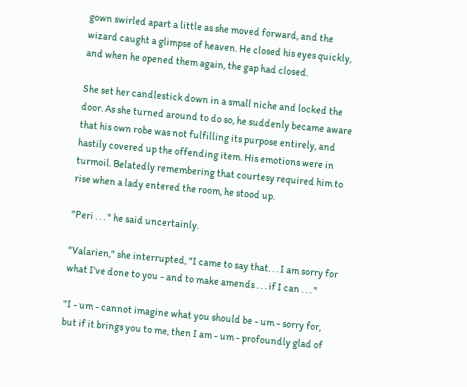gown swirled apart a little as she moved forward, and the wizard caught a glimpse of heaven. He closed his eyes quickly, and when he opened them again, the gap had closed.

She set her candlestick down in a small niche and locked the door. As she turned around to do so, he suddenly became aware that his own robe was not fulfilling its purpose entirely, and hastily covered up the offending item. His emotions were in turmoil. Belatedly remembering that courtesy required him to rise when a lady entered the room, he stood up.

"Peri . . . " he said uncertainly.

"Valarien," she interrupted, "I came to say that. . . I am sorry for what I've done to you - and to make amends . . . if I can . . . "

"I - um - cannot imagine what you should be - um - sorry for, but if it brings you to me, then I am - um - profoundly glad of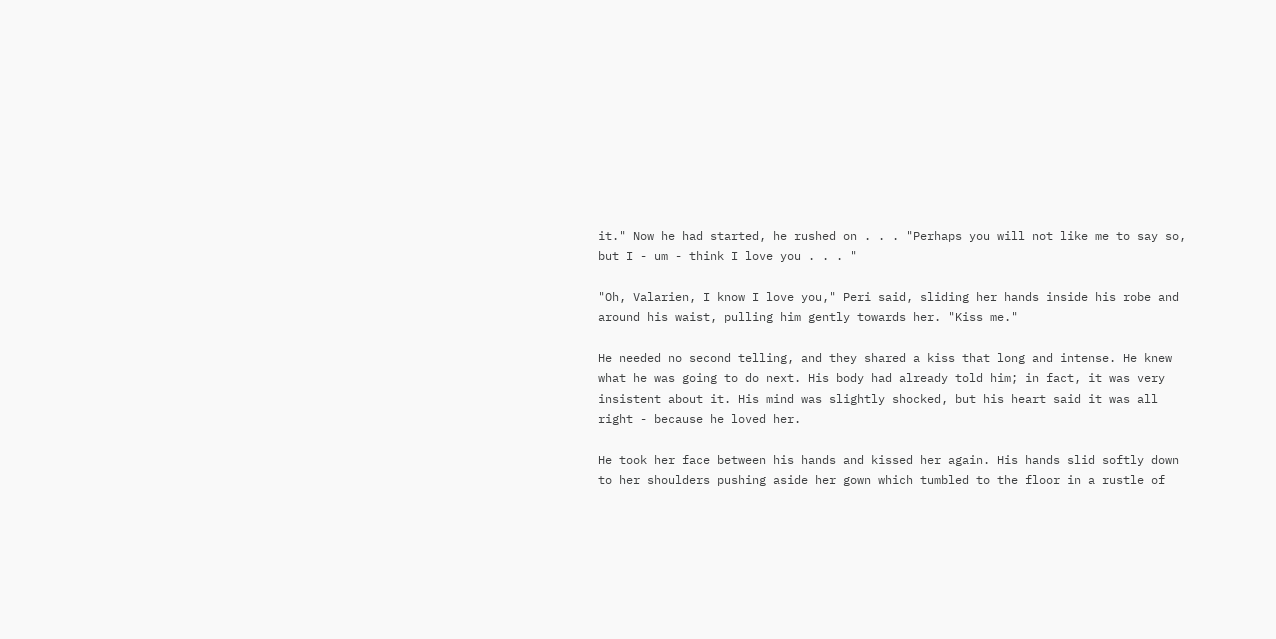it." Now he had started, he rushed on . . . "Perhaps you will not like me to say so, but I - um - think I love you . . . "

"Oh, Valarien, I know I love you," Peri said, sliding her hands inside his robe and around his waist, pulling him gently towards her. "Kiss me."

He needed no second telling, and they shared a kiss that long and intense. He knew what he was going to do next. His body had already told him; in fact, it was very insistent about it. His mind was slightly shocked, but his heart said it was all right - because he loved her.

He took her face between his hands and kissed her again. His hands slid softly down to her shoulders pushing aside her gown which tumbled to the floor in a rustle of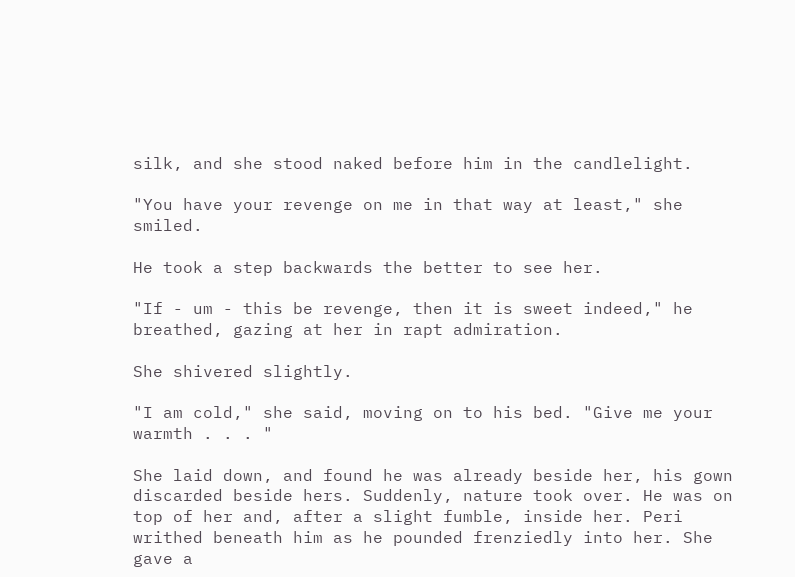silk, and she stood naked before him in the candlelight.

"You have your revenge on me in that way at least," she smiled.

He took a step backwards the better to see her.

"If - um - this be revenge, then it is sweet indeed," he breathed, gazing at her in rapt admiration.

She shivered slightly.

"I am cold," she said, moving on to his bed. "Give me your warmth . . . "

She laid down, and found he was already beside her, his gown discarded beside hers. Suddenly, nature took over. He was on top of her and, after a slight fumble, inside her. Peri writhed beneath him as he pounded frenziedly into her. She gave a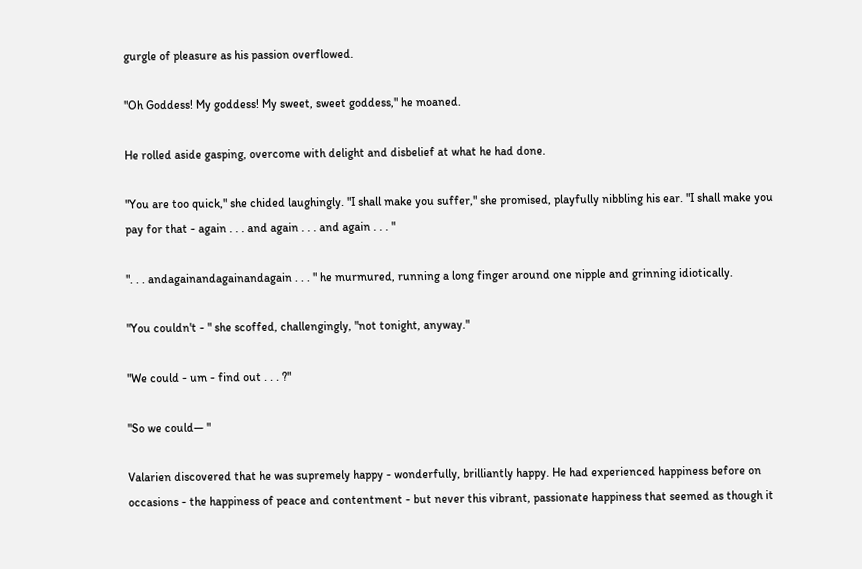gurgle of pleasure as his passion overflowed.

"Oh Goddess! My goddess! My sweet, sweet goddess," he moaned.

He rolled aside gasping, overcome with delight and disbelief at what he had done.

"You are too quick," she chided laughingly. "I shall make you suffer," she promised, playfully nibbling his ear. "I shall make you pay for that - again . . . and again . . . and again . . . "

". . . andagainandagainandagain . . . " he murmured, running a long finger around one nipple and grinning idiotically.

"You couldn't - " she scoffed, challengingly, "not tonight, anyway."

"We could - um - find out . . . ?"

"So we could— "

Valarien discovered that he was supremely happy - wonderfully, brilliantly happy. He had experienced happiness before on occasions - the happiness of peace and contentment - but never this vibrant, passionate happiness that seemed as though it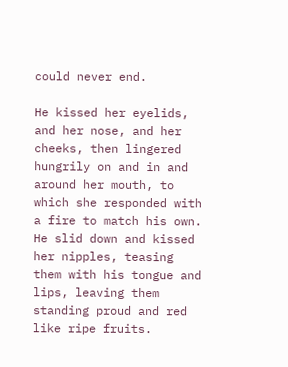could never end.

He kissed her eyelids, and her nose, and her cheeks, then lingered hungrily on and in and around her mouth, to which she responded with a fire to match his own. He slid down and kissed her nipples, teasing them with his tongue and lips, leaving them standing proud and red like ripe fruits.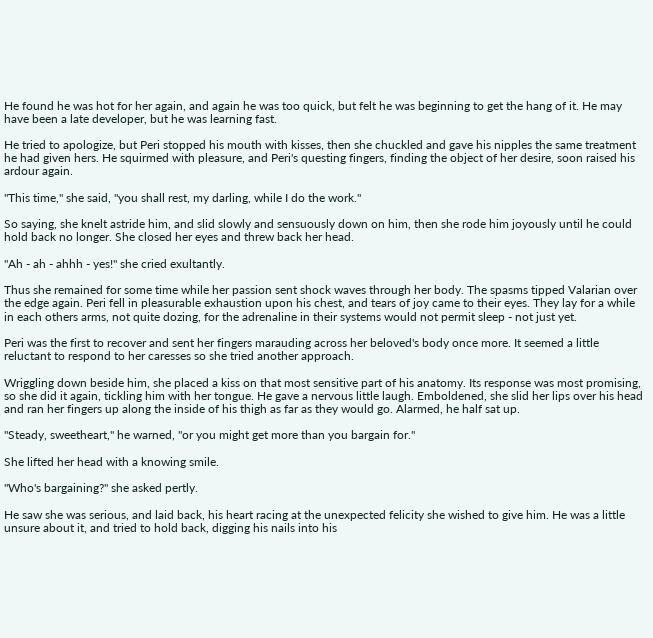He found he was hot for her again, and again he was too quick, but felt he was beginning to get the hang of it. He may have been a late developer, but he was learning fast.

He tried to apologize, but Peri stopped his mouth with kisses, then she chuckled and gave his nipples the same treatment he had given hers. He squirmed with pleasure, and Peri's questing fingers, finding the object of her desire, soon raised his ardour again.

"This time," she said, "you shall rest, my darling, while I do the work."

So saying, she knelt astride him, and slid slowly and sensuously down on him, then she rode him joyously until he could hold back no longer. She closed her eyes and threw back her head.

"Ah - ah - ahhh - yes!" she cried exultantly.

Thus she remained for some time while her passion sent shock waves through her body. The spasms tipped Valarian over the edge again. Peri fell in pleasurable exhaustion upon his chest, and tears of joy came to their eyes. They lay for a while in each others arms, not quite dozing, for the adrenaline in their systems would not permit sleep - not just yet.

Peri was the first to recover and sent her fingers marauding across her beloved's body once more. It seemed a little reluctant to respond to her caresses so she tried another approach.

Wriggling down beside him, she placed a kiss on that most sensitive part of his anatomy. Its response was most promising, so she did it again, tickling him with her tongue. He gave a nervous little laugh. Emboldened, she slid her lips over his head and ran her fingers up along the inside of his thigh as far as they would go. Alarmed, he half sat up.

"Steady, sweetheart," he warned, "or you might get more than you bargain for."

She lifted her head with a knowing smile.

"Who's bargaining?" she asked pertly.

He saw she was serious, and laid back, his heart racing at the unexpected felicity she wished to give him. He was a little unsure about it, and tried to hold back, digging his nails into his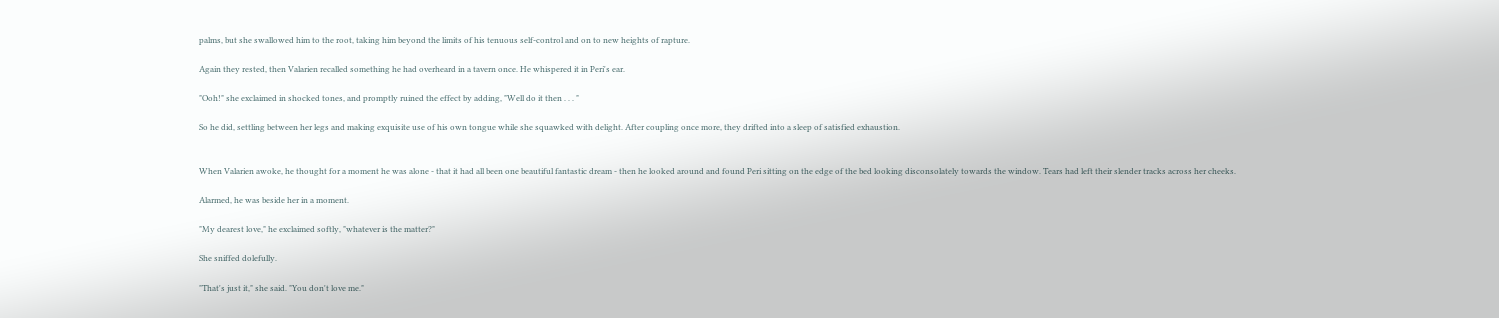palms, but she swallowed him to the root, taking him beyond the limits of his tenuous self-control and on to new heights of rapture.

Again they rested, then Valarien recalled something he had overheard in a tavern once. He whispered it in Peri's ear.

"Ooh!" she exclaimed in shocked tones, and promptly ruined the effect by adding, "Well do it then . . . "

So he did, settling between her legs and making exquisite use of his own tongue while she squawked with delight. After coupling once more, they drifted into a sleep of satisfied exhaustion.


When Valarien awoke, he thought for a moment he was alone - that it had all been one beautiful fantastic dream - then he looked around and found Peri sitting on the edge of the bed looking disconsolately towards the window. Tears had left their slender tracks across her cheeks.

Alarmed, he was beside her in a moment.

"My dearest love," he exclaimed softly, "whatever is the matter?"

She sniffed dolefully.

"That's just it," she said. "You don't love me."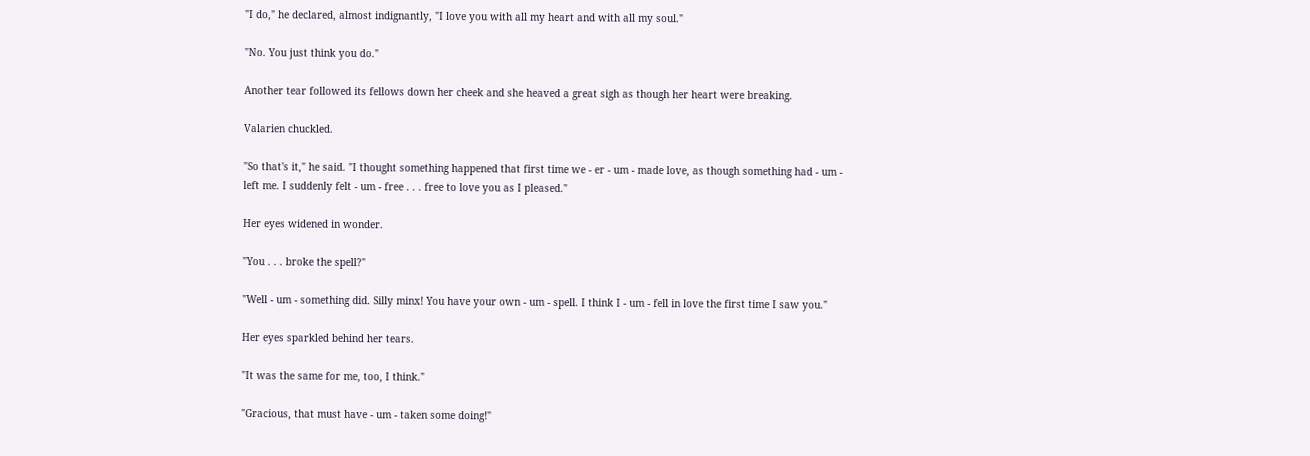"I do," he declared, almost indignantly, "I love you with all my heart and with all my soul."

"No. You just think you do."

Another tear followed its fellows down her cheek and she heaved a great sigh as though her heart were breaking.

Valarien chuckled.

"So that's it," he said. "I thought something happened that first time we - er - um - made love, as though something had - um - left me. I suddenly felt - um - free . . . free to love you as I pleased."

Her eyes widened in wonder.

"You . . . broke the spell?"

"Well - um - something did. Silly minx! You have your own - um - spell. I think I - um - fell in love the first time I saw you."

Her eyes sparkled behind her tears.

"It was the same for me, too, I think."

"Gracious, that must have - um - taken some doing!"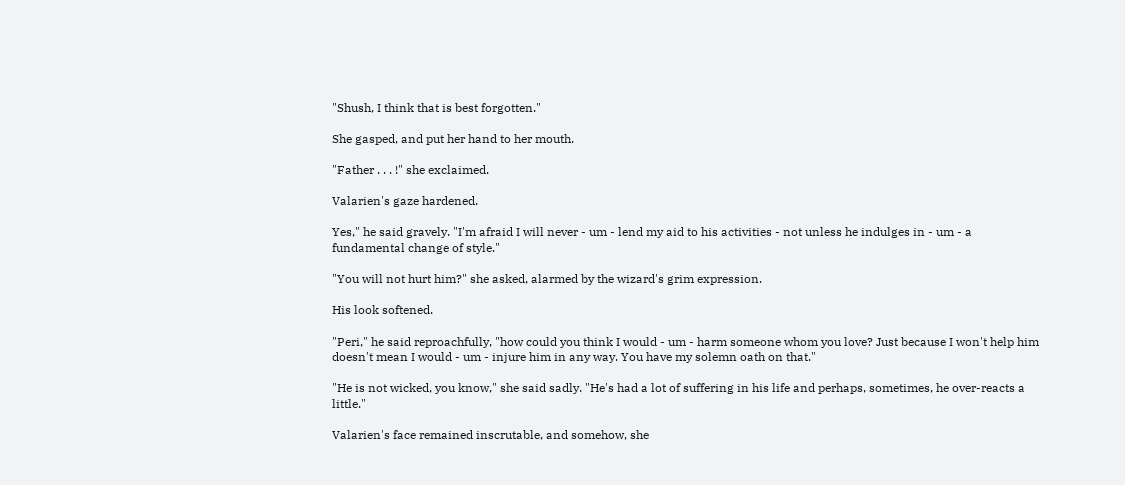"Shush, I think that is best forgotten."

She gasped, and put her hand to her mouth.

"Father . . . !" she exclaimed.

Valarien's gaze hardened.

Yes," he said gravely. "I'm afraid I will never - um - lend my aid to his activities - not unless he indulges in - um - a fundamental change of style."

"You will not hurt him?" she asked, alarmed by the wizard's grim expression.

His look softened.

"Peri," he said reproachfully, "how could you think I would - um - harm someone whom you love? Just because I won't help him doesn't mean I would - um - injure him in any way. You have my solemn oath on that."

"He is not wicked, you know," she said sadly. "He's had a lot of suffering in his life and perhaps, sometimes, he over-reacts a little."

Valarien's face remained inscrutable, and somehow, she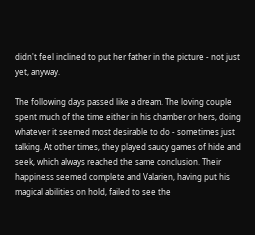didn't feel inclined to put her father in the picture - not just yet, anyway.

The following days passed like a dream. The loving couple spent much of the time either in his chamber or hers, doing whatever it seemed most desirable to do - sometimes just talking. At other times, they played saucy games of hide and seek, which always reached the same conclusion. Their happiness seemed complete and Valarien, having put his magical abilities on hold, failed to see the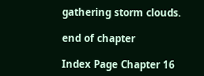gathering storm clouds.

end of chapter

Index Page Chapter 16